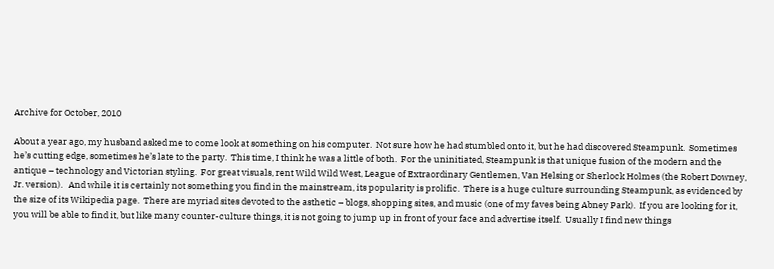Archive for October, 2010

About a year ago, my husband asked me to come look at something on his computer.  Not sure how he had stumbled onto it, but he had discovered Steampunk.  Sometimes he’s cutting edge, sometimes he’s late to the party.  This time, I think he was a little of both.  For the uninitiated, Steampunk is that unique fusion of the modern and the antique – technology and Victorian styling.  For great visuals, rent Wild Wild West, League of Extraordinary Gentlemen, Van Helsing or Sherlock Holmes (the Robert Downey, Jr. version).   And while it is certainly not something you find in the mainstream, its popularity is prolific.  There is a huge culture surrounding Steampunk, as evidenced by the size of its Wikipedia page.  There are myriad sites devoted to the asthetic – blogs, shopping sites, and music (one of my faves being Abney Park).  If you are looking for it, you will be able to find it, but like many counter-culture things, it is not going to jump up in front of your face and advertise itself.  Usually I find new things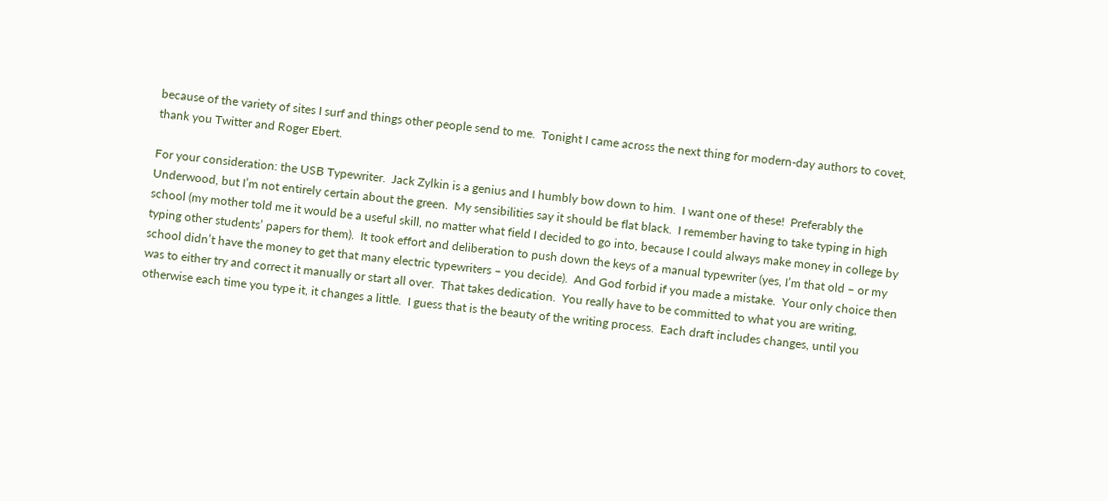because of the variety of sites I surf and things other people send to me.  Tonight I came across the next thing for modern-day authors to covet, thank you Twitter and Roger Ebert.

For your consideration: the USB Typewriter.  Jack Zylkin is a genius and I humbly bow down to him.  I want one of these!  Preferably the Underwood, but I’m not entirely certain about the green.  My sensibilities say it should be flat black.  I remember having to take typing in high school (my mother told me it would be a useful skill, no matter what field I decided to go into, because I could always make money in college by typing other students’ papers for them).  It took effort and deliberation to push down the keys of a manual typewriter (yes, I’m that old – or my school didn’t have the money to get that many electric typewriters – you decide).  And God forbid if you made a mistake.  Your only choice then was to either try and correct it manually or start all over.  That takes dedication.  You really have to be committed to what you are writing, otherwise each time you type it, it changes a little.  I guess that is the beauty of the writing process.  Each draft includes changes, until you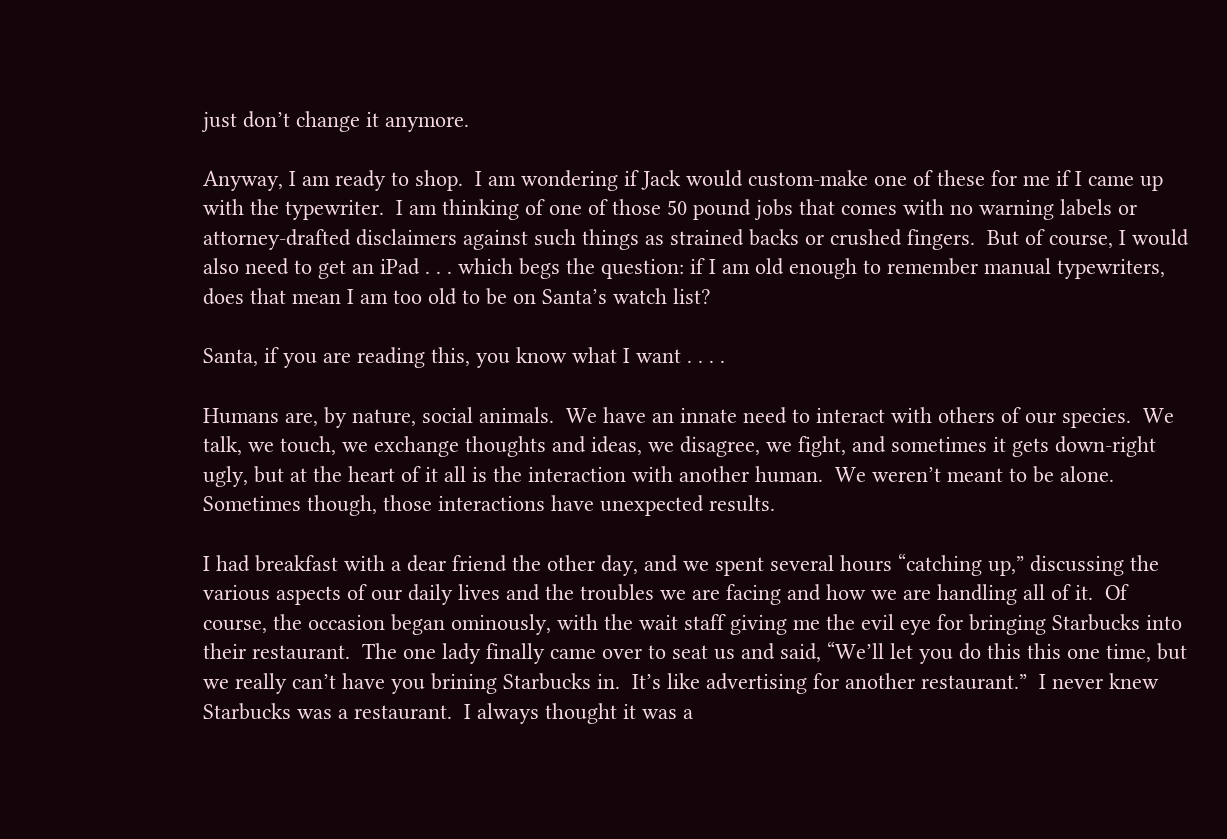just don’t change it anymore.

Anyway, I am ready to shop.  I am wondering if Jack would custom-make one of these for me if I came up with the typewriter.  I am thinking of one of those 50 pound jobs that comes with no warning labels or attorney-drafted disclaimers against such things as strained backs or crushed fingers.  But of course, I would also need to get an iPad . . . which begs the question: if I am old enough to remember manual typewriters, does that mean I am too old to be on Santa’s watch list?

Santa, if you are reading this, you know what I want . . . .

Humans are, by nature, social animals.  We have an innate need to interact with others of our species.  We talk, we touch, we exchange thoughts and ideas, we disagree, we fight, and sometimes it gets down-right ugly, but at the heart of it all is the interaction with another human.  We weren’t meant to be alone.  Sometimes though, those interactions have unexpected results.

I had breakfast with a dear friend the other day, and we spent several hours “catching up,” discussing the various aspects of our daily lives and the troubles we are facing and how we are handling all of it.  Of course, the occasion began ominously, with the wait staff giving me the evil eye for bringing Starbucks into their restaurant.  The one lady finally came over to seat us and said, “We’ll let you do this this one time, but we really can’t have you brining Starbucks in.  It’s like advertising for another restaurant.”  I never knew Starbucks was a restaurant.  I always thought it was a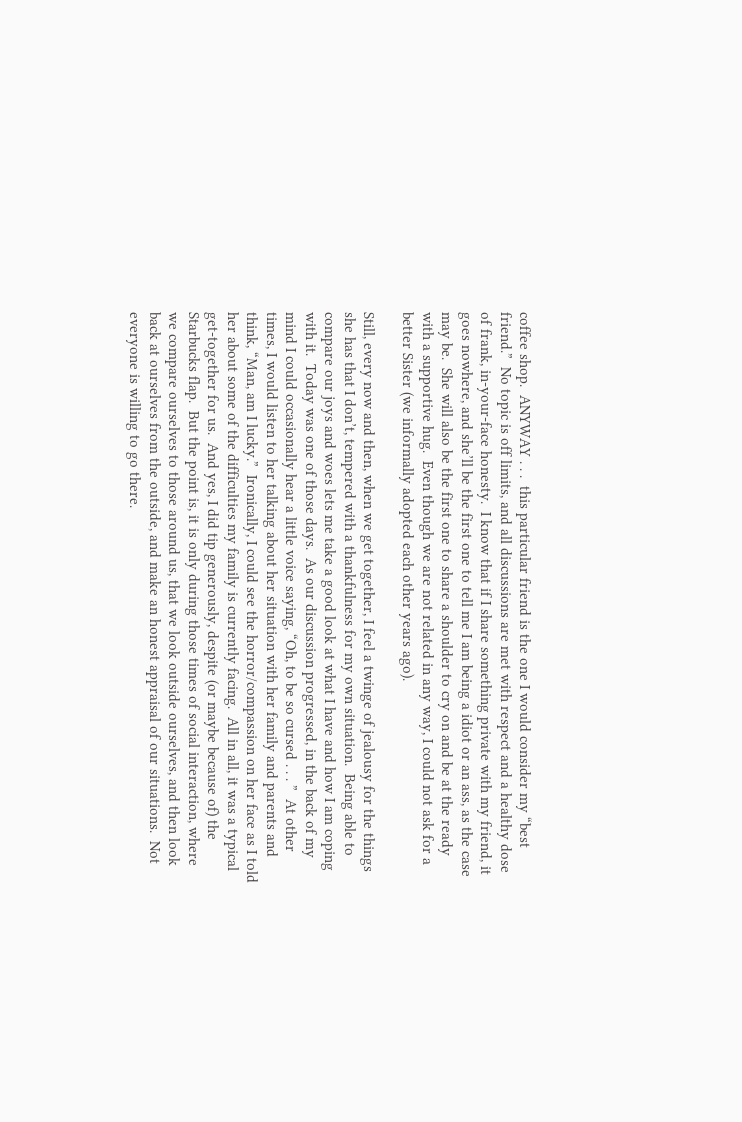coffee shop.  ANYWAY . . .  this particular friend is the one I would consider my “best friend.”  No topic is off limits, and all discussions are met with respect and a healthy dose of frank, in-your-face honesty.  I know that if I share something private with my friend, it goes nowhere, and she’ll be the first one to tell me I am being a idiot or an ass, as the case may be.  She will also be the first one to share a shoulder to cry on and be at the ready with a supportive hug.  Even though we are not related in any way, I could not ask for a better Sister (we informally adopted each other years ago).

Still, every now and then, when we get together, I feel a twinge of jealousy for the things she has that I don’t, tempered with a thankfulness for my own situation.  Being able to compare our joys and woes lets me take a good look at what I have and how I am coping with it.  Today was one of those days.  As our discussion progressed, in the back of my mind I could occasionally hear a little voice saying, “Oh, to be so cursed . . . ”  At other times, I would listen to her talking about her situation with her family and parents and think, “Man, am I lucky.”  Ironically, I could see the horror/compassion on her face as I told her about some of the difficulties my family is currently facing.  All in all, it was a typical get-together for us.  And yes, I did tip generously, despite (or maybe because of) the Starbucks flap.  But the point is, it is only during those times of social interaction, where we compare ourselves to those around us, that we look outside ourselves, and then look back at ourselves from the outside, and make an honest appraisal of our situations.  Not everyone is willing to go there.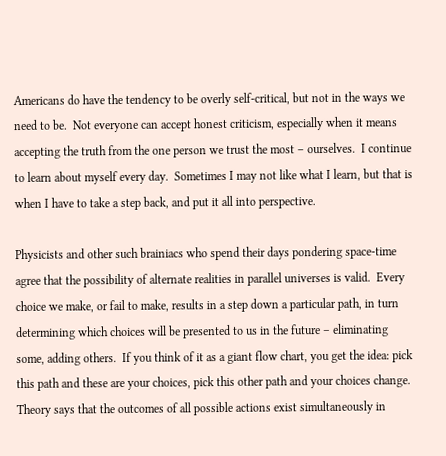Americans do have the tendency to be overly self-critical, but not in the ways we need to be.  Not everyone can accept honest criticism, especially when it means accepting the truth from the one person we trust the most – ourselves.  I continue to learn about myself every day.  Sometimes I may not like what I learn, but that is when I have to take a step back, and put it all into perspective.

Physicists and other such brainiacs who spend their days pondering space-time agree that the possibility of alternate realities in parallel universes is valid.  Every choice we make, or fail to make, results in a step down a particular path, in turn determining which choices will be presented to us in the future – eliminating some, adding others.  If you think of it as a giant flow chart, you get the idea: pick this path and these are your choices, pick this other path and your choices change.  Theory says that the outcomes of all possible actions exist simultaneously in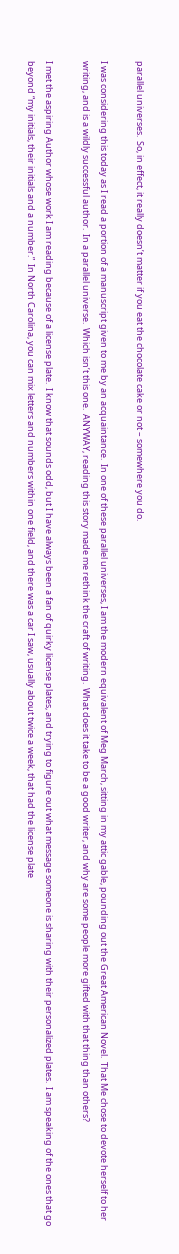parallel universes.  So, in effect, it really doesn’t matter if you eat the chocolate cake or not – somewhere you do.

I was considering this today as I read a portion of a manuscript given to me by an acquaintance.  In one of these parallel universes, I am the modern equivalent of Meg March, sitting in my attic gable, pounding out the Great American Novel.  That Me chose to devote herself to her writing, and is a wildly successful author.  In a parallel universe.  Which isn’t this one.  ANYWAY, reading this story made me rethink the craft of writing.  What does it take to be a good writer, and why are some people more gifted with that thing than others?

I met the aspiring Author whose work I am reading because of a license plate.  I know that sounds odd, but I have always been a fan of quirky license plates, and trying to figure out what message someone is sharing with their personalized plates.  I am speaking of the ones that go beyond “my initials, their initials and a number.”  In North Carolina, you can mix letters and numbers within one field, and there was a car I saw, usually about twice a week, that had the license plate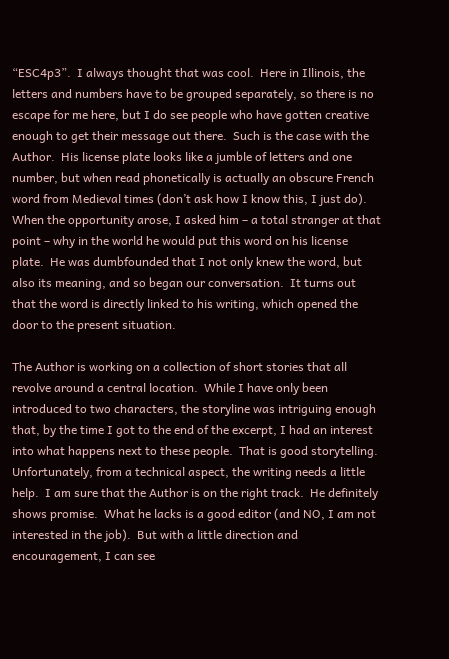“ESC4p3”.  I always thought that was cool.  Here in Illinois, the letters and numbers have to be grouped separately, so there is no escape for me here, but I do see people who have gotten creative enough to get their message out there.  Such is the case with the Author.  His license plate looks like a jumble of letters and one number, but when read phonetically is actually an obscure French word from Medieval times (don’t ask how I know this, I just do).  When the opportunity arose, I asked him – a total stranger at that point – why in the world he would put this word on his license plate.  He was dumbfounded that I not only knew the word, but also its meaning, and so began our conversation.  It turns out that the word is directly linked to his writing, which opened the door to the present situation.

The Author is working on a collection of short stories that all revolve around a central location.  While I have only been introduced to two characters, the storyline was intriguing enough that, by the time I got to the end of the excerpt, I had an interest into what happens next to these people.  That is good storytelling.  Unfortunately, from a technical aspect, the writing needs a little help.  I am sure that the Author is on the right track.  He definitely shows promise.  What he lacks is a good editor (and NO, I am not interested in the job).  But with a little direction and encouragement, I can see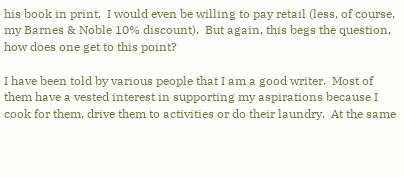his book in print.  I would even be willing to pay retail (less, of course, my Barnes & Noble 10% discount).  But again, this begs the question, how does one get to this point?

I have been told by various people that I am a good writer.  Most of them have a vested interest in supporting my aspirations because I cook for them, drive them to activities or do their laundry.  At the same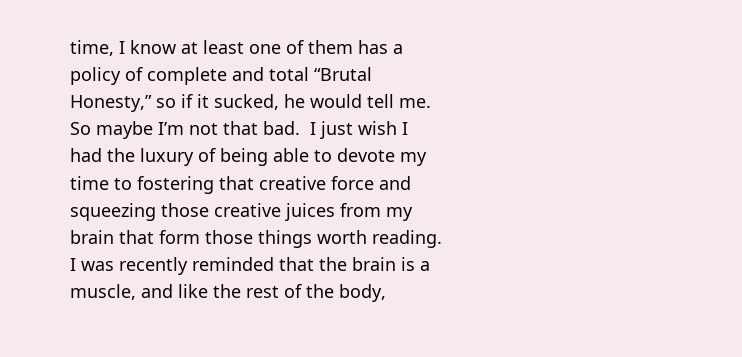time, I know at least one of them has a policy of complete and total “Brutal Honesty,” so if it sucked, he would tell me.  So maybe I’m not that bad.  I just wish I had the luxury of being able to devote my time to fostering that creative force and squeezing those creative juices from my brain that form those things worth reading.  I was recently reminded that the brain is a muscle, and like the rest of the body,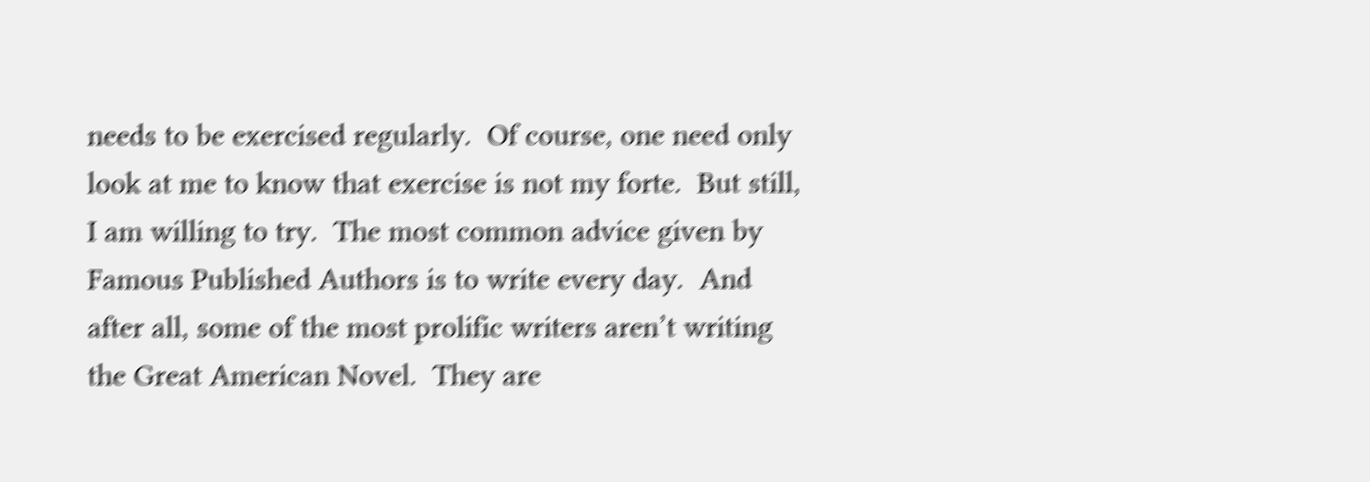needs to be exercised regularly.  Of course, one need only look at me to know that exercise is not my forte.  But still, I am willing to try.  The most common advice given by Famous Published Authors is to write every day.  And after all, some of the most prolific writers aren’t writing the Great American Novel.  They are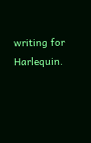writing for Harlequin.